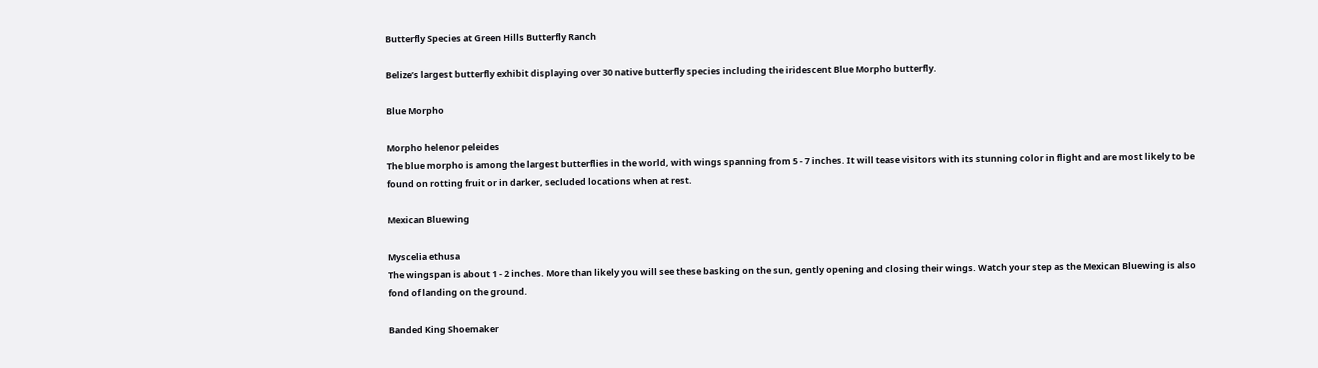Butterfly Species at Green Hills Butterfly Ranch

Belize’s largest butterfly exhibit displaying over 30 native butterfly species including the iridescent Blue Morpho butterfly.

Blue Morpho

Morpho helenor peleides
The blue morpho is among the largest butterflies in the world, with wings spanning from 5 - 7 inches. It will tease visitors with its stunning color in flight and are most likely to be found on rotting fruit or in darker, secluded locations when at rest.

Mexican Bluewing

Myscelia ethusa
The wingspan is about 1 - 2 inches. More than likely you will see these basking on the sun, gently opening and closing their wings. Watch your step as the Mexican Bluewing is also fond of landing on the ground.

Banded King Shoemaker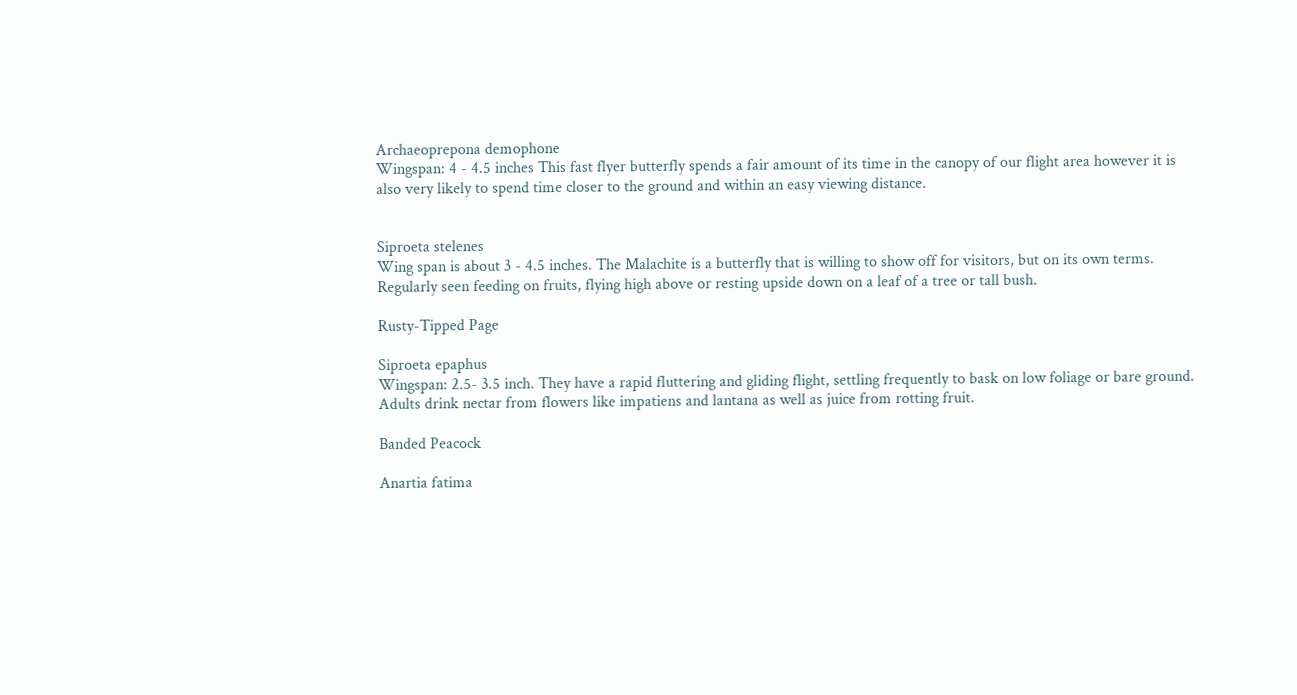Archaeoprepona demophone
Wingspan: 4 - 4.5 inches This fast flyer butterfly spends a fair amount of its time in the canopy of our flight area however it is also very likely to spend time closer to the ground and within an easy viewing distance.


Siproeta stelenes
Wing span is about 3 - 4.5 inches. The Malachite is a butterfly that is willing to show off for visitors, but on its own terms. Regularly seen feeding on fruits, flying high above or resting upside down on a leaf of a tree or tall bush.

Rusty-Tipped Page

Siproeta epaphus
Wingspan: 2.5- 3.5 inch. They have a rapid fluttering and gliding flight, settling frequently to bask on low foliage or bare ground. Adults drink nectar from flowers like impatiens and lantana as well as juice from rotting fruit.

Banded Peacock

Anartia fatima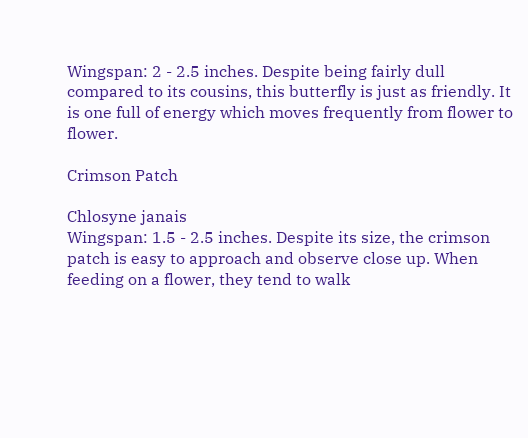Wingspan: 2 - 2.5 inches. Despite being fairly dull compared to its cousins, this butterfly is just as friendly. It is one full of energy which moves frequently from flower to flower.

Crimson Patch

Chlosyne janais
Wingspan: 1.5 - 2.5 inches. Despite its size, the crimson patch is easy to approach and observe close up. When feeding on a flower, they tend to walk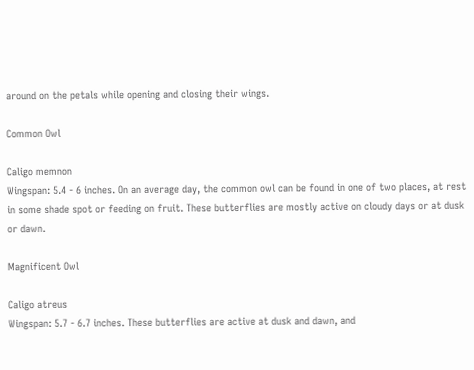around on the petals while opening and closing their wings.

Common Owl

Caligo memnon
Wingspan: 5.4 - 6 inches. On an average day, the common owl can be found in one of two places, at rest in some shade spot or feeding on fruit. These butterflies are mostly active on cloudy days or at dusk or dawn.

Magnificent Owl

Caligo atreus
Wingspan: 5.7 - 6.7 inches. These butterflies are active at dusk and dawn, and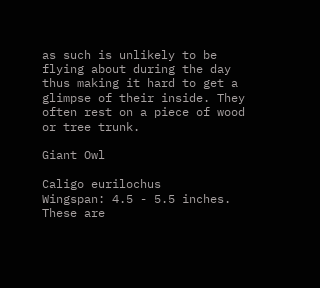as such is unlikely to be flying about during the day thus making it hard to get a glimpse of their inside. They often rest on a piece of wood or tree trunk.

Giant Owl

Caligo eurilochus
Wingspan: 4.5 - 5.5 inches. These are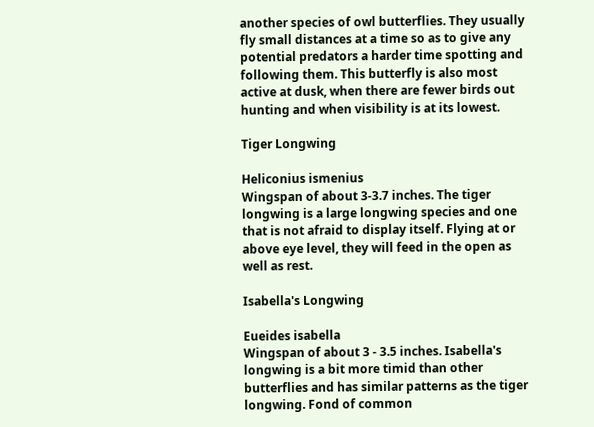another species of owl butterflies. They usually fly small distances at a time so as to give any potential predators a harder time spotting and following them. This butterfly is also most active at dusk, when there are fewer birds out hunting and when visibility is at its lowest.

Tiger Longwing

Heliconius ismenius
Wingspan of about 3-3.7 inches. The tiger longwing is a large longwing species and one that is not afraid to display itself. Flying at or above eye level, they will feed in the open as well as rest.

Isabella's Longwing

Eueides isabella
Wingspan of about 3 - 3.5 inches. Isabella's longwing is a bit more timid than other butterflies and has similar patterns as the tiger longwing. Fond of common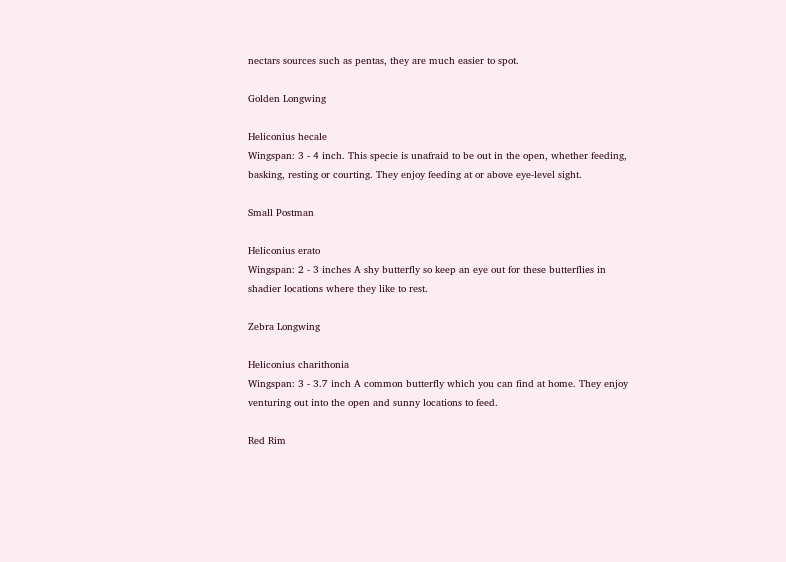nectars sources such as pentas, they are much easier to spot.

Golden Longwing

Heliconius hecale
Wingspan: 3 - 4 inch. This specie is unafraid to be out in the open, whether feeding, basking, resting or courting. They enjoy feeding at or above eye-level sight.

Small Postman

Heliconius erato
Wingspan: 2 - 3 inches A shy butterfly so keep an eye out for these butterflies in shadier locations where they like to rest.

Zebra Longwing

Heliconius charithonia
Wingspan: 3 - 3.7 inch A common butterfly which you can find at home. They enjoy venturing out into the open and sunny locations to feed.

Red Rim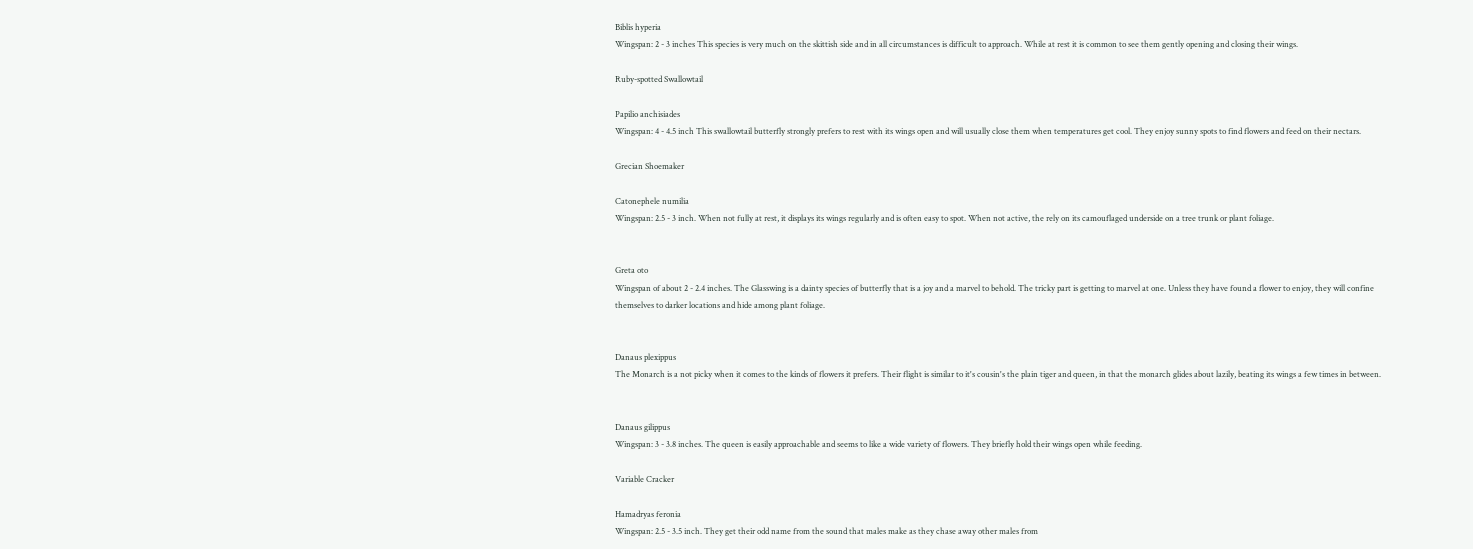Biblis hyperia
Wingspan: 2 - 3 inches This species is very much on the skittish side and in all circumstances is difficult to approach. While at rest it is common to see them gently opening and closing their wings.

Ruby-spotted Swallowtail

Papilio anchisiades
Wingspan: 4 - 4.5 inch This swallowtail butterfly strongly prefers to rest with its wings open and will usually close them when temperatures get cool. They enjoy sunny spots to find flowers and feed on their nectars.

Grecian Shoemaker

Catonephele numilia
Wingspan: 2.5 - 3 inch. When not fully at rest, it displays its wings regularly and is often easy to spot. When not active, the rely on its camouflaged underside on a tree trunk or plant foliage.


Greta oto
Wingspan of about 2 - 2.4 inches. The Glasswing is a dainty species of butterfly that is a joy and a marvel to behold. The tricky part is getting to marvel at one. Unless they have found a flower to enjoy, they will confine themselves to darker locations and hide among plant foliage.


Danaus plexippus
The Monarch is a not picky when it comes to the kinds of flowers it prefers. Their flight is similar to it's cousin's the plain tiger and queen, in that the monarch glides about lazily, beating its wings a few times in between.


Danaus gilippus
Wingspan: 3 - 3.8 inches. The queen is easily approachable and seems to like a wide variety of flowers. They briefly hold their wings open while feeding.

Variable Cracker

Hamadryas feronia
Wingspan: 2.5 - 3.5 inch. They get their odd name from the sound that males make as they chase away other males from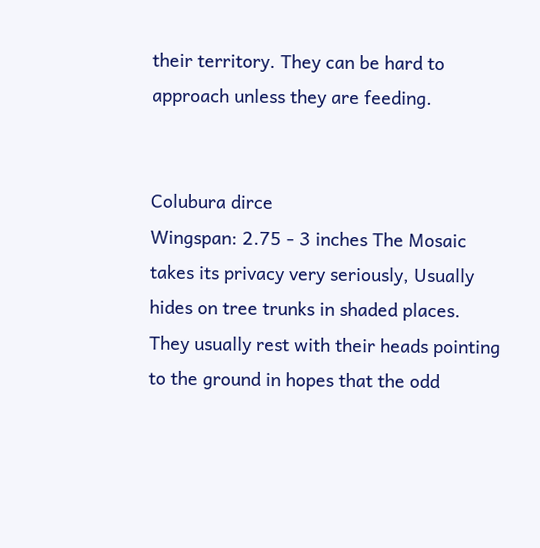their territory. They can be hard to approach unless they are feeding.


Colubura dirce
Wingspan: 2.75 - 3 inches The Mosaic takes its privacy very seriously, Usually hides on tree trunks in shaded places. They usually rest with their heads pointing to the ground in hopes that the odd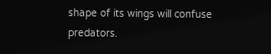shape of its wings will confuse predators.